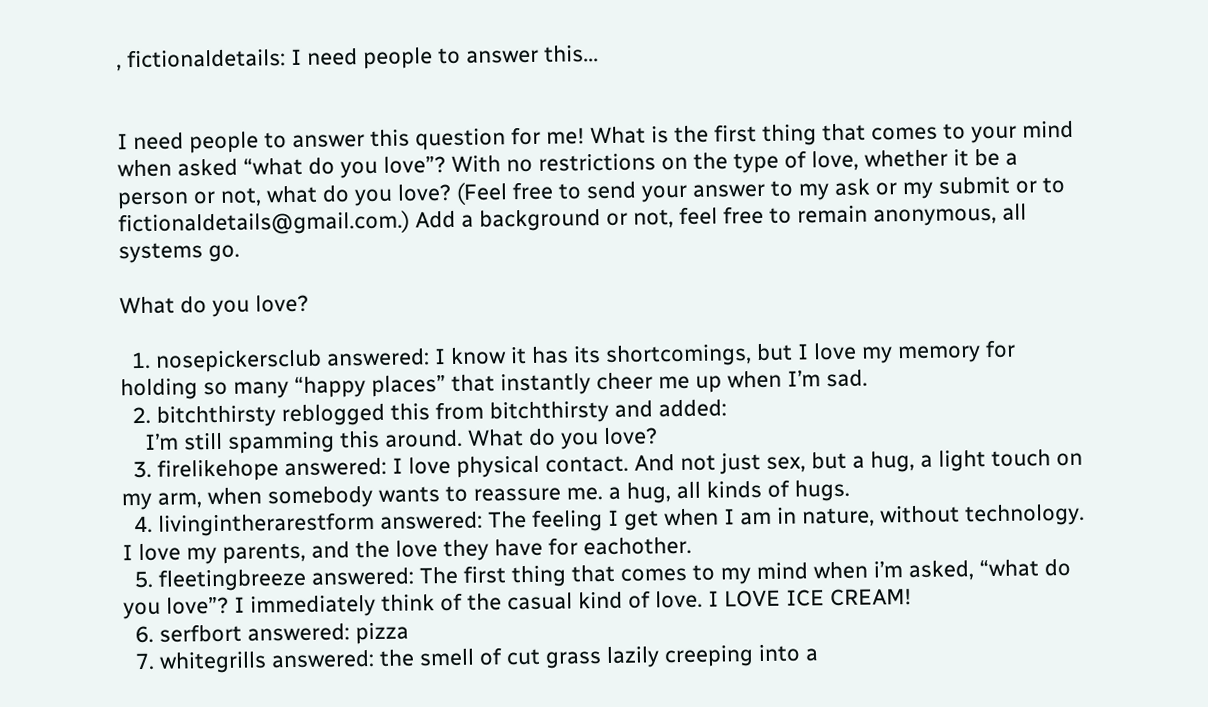, fictionaldetails: I need people to answer this...


I need people to answer this question for me! What is the first thing that comes to your mind when asked “what do you love”? With no restrictions on the type of love, whether it be a person or not, what do you love? (Feel free to send your answer to my ask or my submit or to fictionaldetails@gmail.com.) Add a background or not, feel free to remain anonymous, all systems go.

What do you love?

  1. nosepickersclub answered: I know it has its shortcomings, but I love my memory for holding so many “happy places” that instantly cheer me up when I’m sad.
  2. bitchthirsty reblogged this from bitchthirsty and added:
    I’m still spamming this around. What do you love?
  3. firelikehope answered: I love physical contact. And not just sex, but a hug, a light touch on my arm, when somebody wants to reassure me. a hug, all kinds of hugs.
  4. livingintherarestform answered: The feeling I get when I am in nature, without technology. I love my parents, and the love they have for eachother.
  5. fleetingbreeze answered: The first thing that comes to my mind when i’m asked, “what do you love”? I immediately think of the casual kind of love. I LOVE ICE CREAM!
  6. serfbort answered: pizza
  7. whitegrills answered: the smell of cut grass lazily creeping into a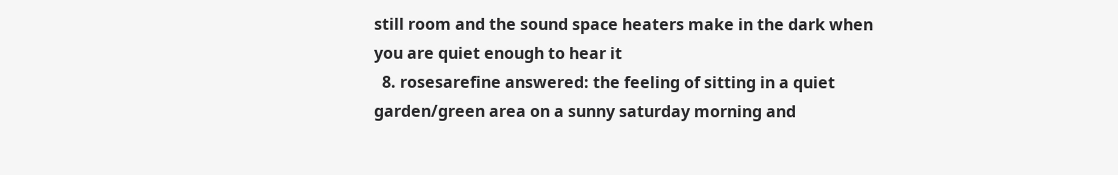still room and the sound space heaters make in the dark when you are quiet enough to hear it
  8. rosesarefine answered: the feeling of sitting in a quiet garden/green area on a sunny saturday morning and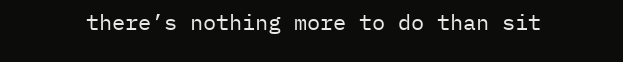there’s nothing more to do than sit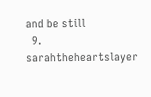and be still
  9. sarahtheheartslayer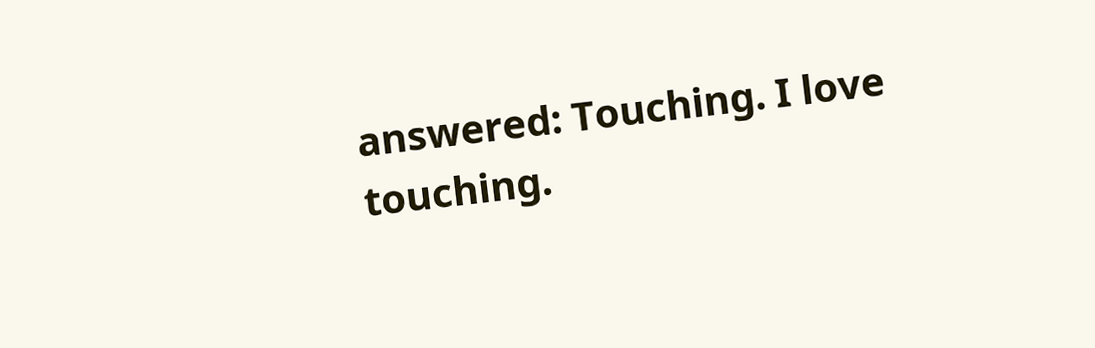answered: Touching. I love touching.